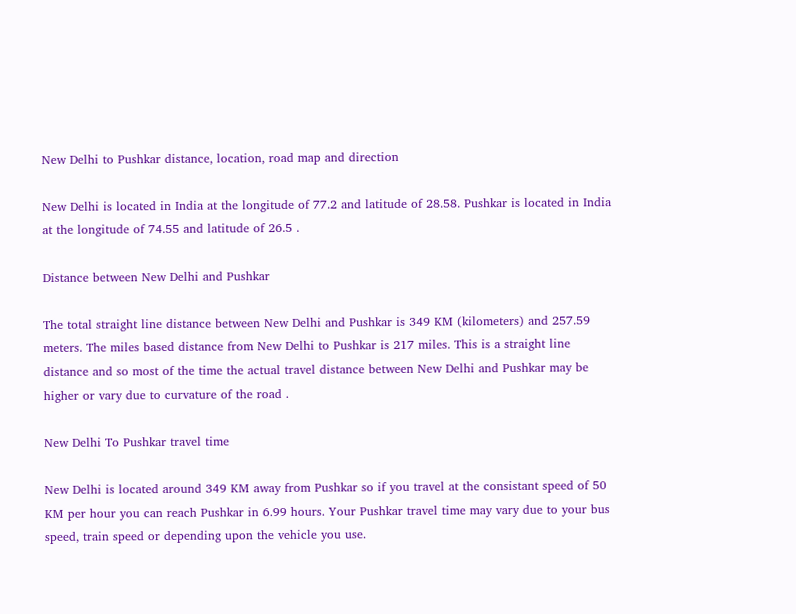New Delhi to Pushkar distance, location, road map and direction

New Delhi is located in India at the longitude of 77.2 and latitude of 28.58. Pushkar is located in India at the longitude of 74.55 and latitude of 26.5 .

Distance between New Delhi and Pushkar

The total straight line distance between New Delhi and Pushkar is 349 KM (kilometers) and 257.59 meters. The miles based distance from New Delhi to Pushkar is 217 miles. This is a straight line distance and so most of the time the actual travel distance between New Delhi and Pushkar may be higher or vary due to curvature of the road .

New Delhi To Pushkar travel time

New Delhi is located around 349 KM away from Pushkar so if you travel at the consistant speed of 50 KM per hour you can reach Pushkar in 6.99 hours. Your Pushkar travel time may vary due to your bus speed, train speed or depending upon the vehicle you use.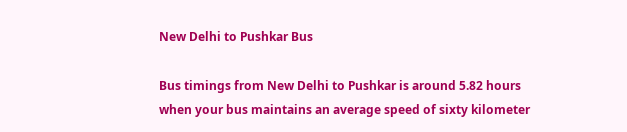New Delhi to Pushkar Bus

Bus timings from New Delhi to Pushkar is around 5.82 hours when your bus maintains an average speed of sixty kilometer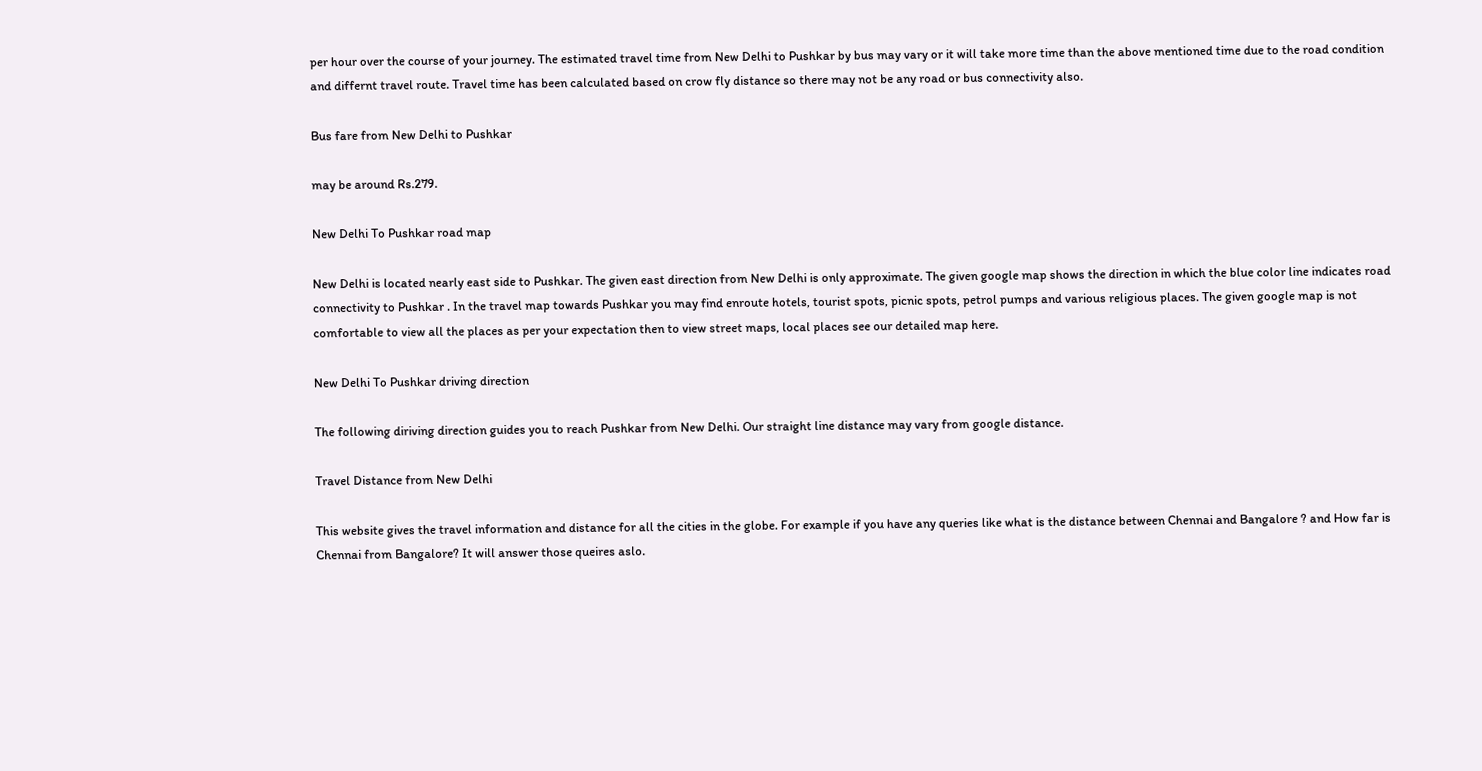per hour over the course of your journey. The estimated travel time from New Delhi to Pushkar by bus may vary or it will take more time than the above mentioned time due to the road condition and differnt travel route. Travel time has been calculated based on crow fly distance so there may not be any road or bus connectivity also.

Bus fare from New Delhi to Pushkar

may be around Rs.279.

New Delhi To Pushkar road map

New Delhi is located nearly east side to Pushkar. The given east direction from New Delhi is only approximate. The given google map shows the direction in which the blue color line indicates road connectivity to Pushkar . In the travel map towards Pushkar you may find enroute hotels, tourist spots, picnic spots, petrol pumps and various religious places. The given google map is not comfortable to view all the places as per your expectation then to view street maps, local places see our detailed map here.

New Delhi To Pushkar driving direction

The following diriving direction guides you to reach Pushkar from New Delhi. Our straight line distance may vary from google distance.

Travel Distance from New Delhi

This website gives the travel information and distance for all the cities in the globe. For example if you have any queries like what is the distance between Chennai and Bangalore ? and How far is Chennai from Bangalore? It will answer those queires aslo.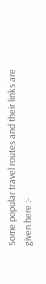Some popular travel routes and their links are given here :-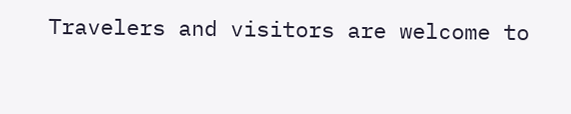Travelers and visitors are welcome to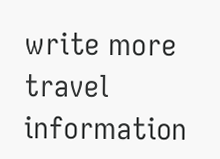write more travel information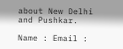about New Delhi and Pushkar.

Name : Email :